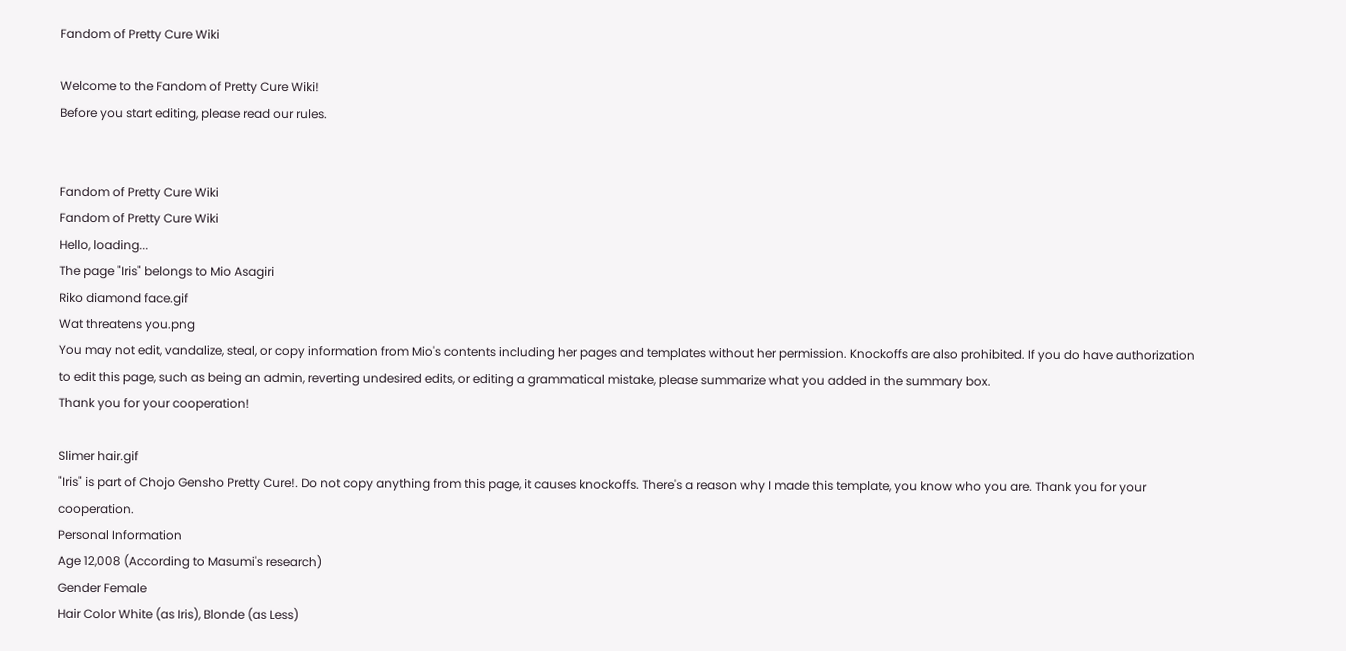Fandom of Pretty Cure Wiki

Welcome to the Fandom of Pretty Cure Wiki!
Before you start editing, please read our rules.


Fandom of Pretty Cure Wiki
Fandom of Pretty Cure Wiki
Hello, loading...
The page "Iris" belongs to Mio Asagiri
Riko diamond face.gif
Wat threatens you.png
You may not edit, vandalize, steal, or copy information from Mio's contents including her pages and templates without her permission. Knockoffs are also prohibited. If you do have authorization to edit this page, such as being an admin, reverting undesired edits, or editing a grammatical mistake, please summarize what you added in the summary box.
Thank you for your cooperation!

Slimer hair.gif
"Iris" is part of Chojo Gensho Pretty Cure!. Do not copy anything from this page, it causes knockoffs. There's a reason why I made this template, you know who you are. Thank you for your cooperation.
Personal Information
Age 12,008 (According to Masumi's research)
Gender Female
Hair Color White (as Iris), Blonde (as Less)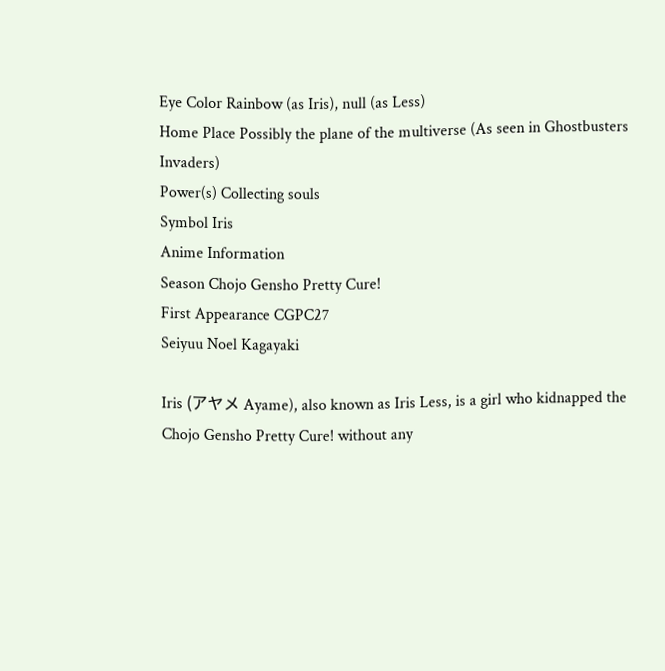Eye Color Rainbow (as Iris), null (as Less)
Home Place Possibly the plane of the multiverse (As seen in Ghostbusters Invaders)
Power(s) Collecting souls
Symbol Iris
Anime Information
Season Chojo Gensho Pretty Cure!
First Appearance CGPC27
Seiyuu Noel Kagayaki

Iris (アヤメ Ayame), also known as Iris Less, is a girl who kidnapped the Chojo Gensho Pretty Cure! without any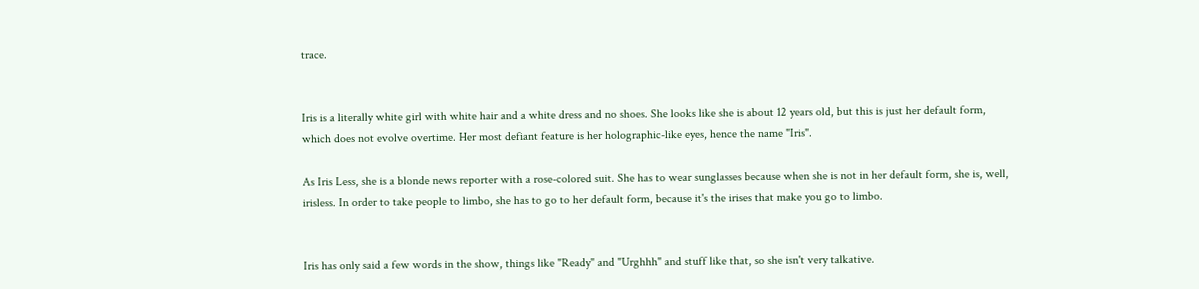trace.


Iris is a literally white girl with white hair and a white dress and no shoes. She looks like she is about 12 years old, but this is just her default form, which does not evolve overtime. Her most defiant feature is her holographic-like eyes, hence the name "Iris".

As Iris Less, she is a blonde news reporter with a rose-colored suit. She has to wear sunglasses because when she is not in her default form, she is, well, irisless. In order to take people to limbo, she has to go to her default form, because it's the irises that make you go to limbo.


Iris has only said a few words in the show, things like "Ready" and "Urghhh" and stuff like that, so she isn't very talkative.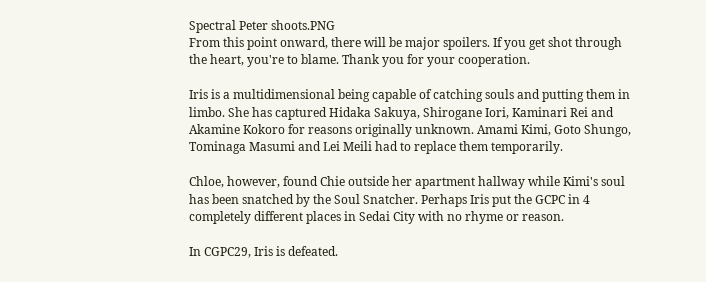Spectral Peter shoots.PNG
From this point onward, there will be major spoilers. If you get shot through the heart, you're to blame. Thank you for your cooperation.

Iris is a multidimensional being capable of catching souls and putting them in limbo. She has captured Hidaka Sakuya, Shirogane Iori, Kaminari Rei and Akamine Kokoro for reasons originally unknown. Amami Kimi, Goto Shungo, Tominaga Masumi and Lei Meili had to replace them temporarily.

Chloe, however, found Chie outside her apartment hallway while Kimi's soul has been snatched by the Soul Snatcher. Perhaps Iris put the GCPC in 4 completely different places in Sedai City with no rhyme or reason.

In CGPC29, Iris is defeated.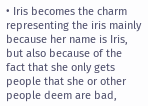• Iris becomes the charm representing the iris mainly because her name is Iris, but also because of the fact that she only gets people that she or other people deem are bad,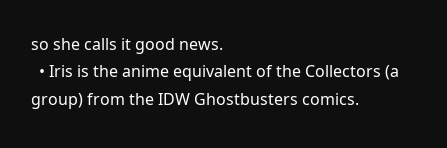so she calls it good news.
  • Iris is the anime equivalent of the Collectors (a group) from the IDW Ghostbusters comics.